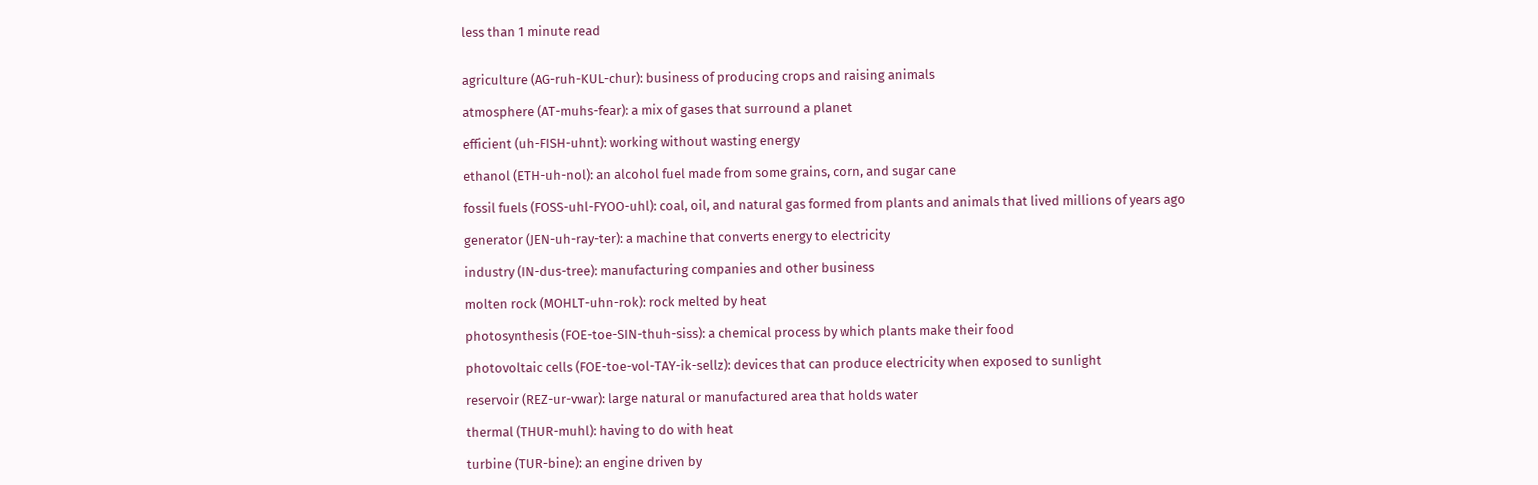less than 1 minute read


agriculture (AG-ruh-KUL-chur): business of producing crops and raising animals

atmosphere (AT-muhs-fear): a mix of gases that surround a planet

efficient (uh-FISH-uhnt): working without wasting energy

ethanol (ETH-uh-nol): an alcohol fuel made from some grains, corn, and sugar cane

fossil fuels (FOSS-uhl-FYOO-uhl): coal, oil, and natural gas formed from plants and animals that lived millions of years ago

generator (JEN-uh-ray-ter): a machine that converts energy to electricity

industry (IN-dus-tree): manufacturing companies and other business

molten rock (MOHLT-uhn-rok): rock melted by heat

photosynthesis (FOE-toe-SIN-thuh-siss): a chemical process by which plants make their food

photovoltaic cells (FOE-toe-vol-TAY-ik-sellz): devices that can produce electricity when exposed to sunlight

reservoir (REZ-ur-vwar): large natural or manufactured area that holds water

thermal (THUR-muhl): having to do with heat

turbine (TUR-bine): an engine driven by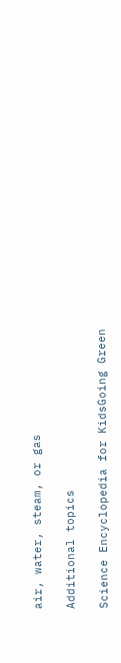air, water, steam, or gas

Additional topics

Science Encyclopedia for KidsGoing Green